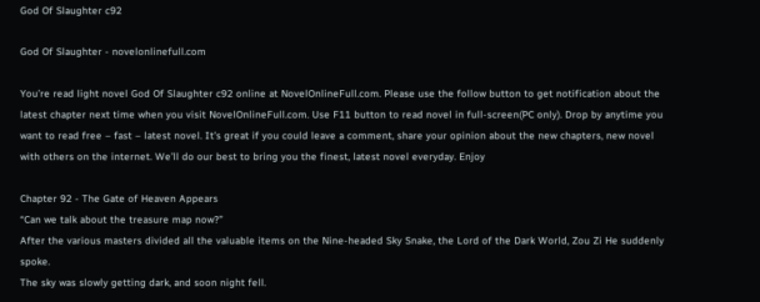God Of Slaughter c92

God Of Slaughter - novelonlinefull.com

You’re read light novel God Of Slaughter c92 online at NovelOnlineFull.com. Please use the follow button to get notification about the latest chapter next time when you visit NovelOnlineFull.com. Use F11 button to read novel in full-screen(PC only). Drop by anytime you want to read free – fast – latest novel. It’s great if you could leave a comment, share your opinion about the new chapters, new novel with others on the internet. We’ll do our best to bring you the finest, latest novel everyday. Enjoy

Chapter 92 - The Gate of Heaven Appears
“Can we talk about the treasure map now?”
After the various masters divided all the valuable items on the Nine-headed Sky Snake, the Lord of the Dark World, Zou Zi He suddenly spoke.
The sky was slowly getting dark, and soon night fell.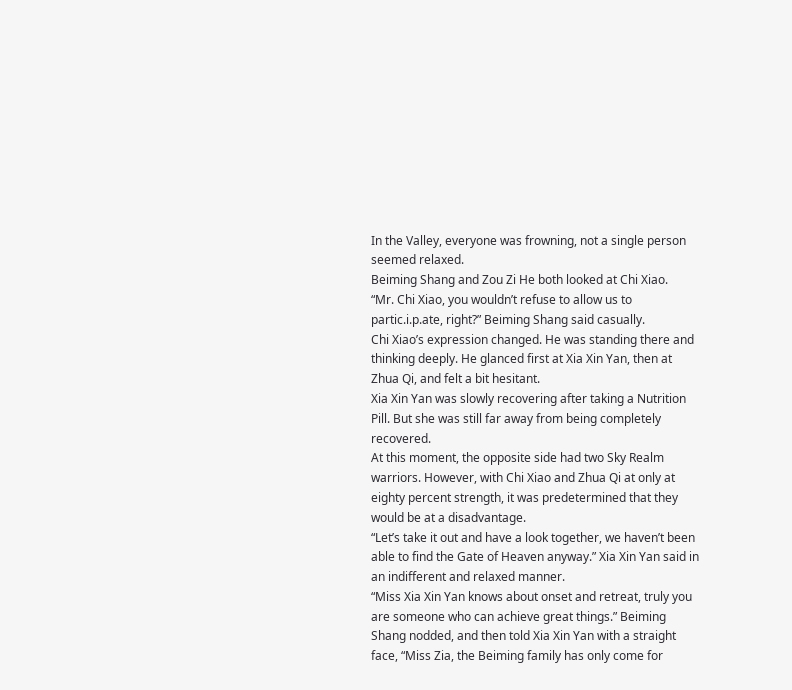In the Valley, everyone was frowning, not a single person seemed relaxed.
Beiming Shang and Zou Zi He both looked at Chi Xiao.
“Mr. Chi Xiao, you wouldn’t refuse to allow us to partic.i.p.ate, right?” Beiming Shang said casually.
Chi Xiao’s expression changed. He was standing there and thinking deeply. He glanced first at Xia Xin Yan, then at Zhua Qi, and felt a bit hesitant.
Xia Xin Yan was slowly recovering after taking a Nutrition Pill. But she was still far away from being completely recovered.
At this moment, the opposite side had two Sky Realm warriors. However, with Chi Xiao and Zhua Qi at only at eighty percent strength, it was predetermined that they would be at a disadvantage.
“Let’s take it out and have a look together, we haven’t been able to find the Gate of Heaven anyway.” Xia Xin Yan said in an indifferent and relaxed manner.
“Miss Xia Xin Yan knows about onset and retreat, truly you are someone who can achieve great things.” Beiming Shang nodded, and then told Xia Xin Yan with a straight face, “Miss Zia, the Beiming family has only come for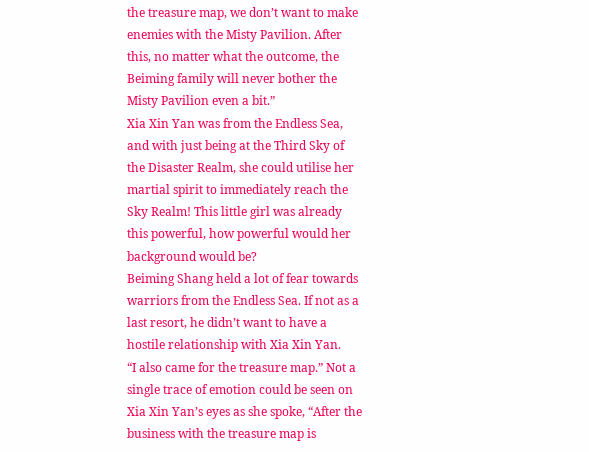the treasure map, we don’t want to make enemies with the Misty Pavilion. After this, no matter what the outcome, the Beiming family will never bother the Misty Pavilion even a bit.”
Xia Xin Yan was from the Endless Sea, and with just being at the Third Sky of the Disaster Realm, she could utilise her martial spirit to immediately reach the Sky Realm! This little girl was already this powerful, how powerful would her background would be?
Beiming Shang held a lot of fear towards warriors from the Endless Sea. If not as a last resort, he didn’t want to have a hostile relationship with Xia Xin Yan.
“I also came for the treasure map.” Not a single trace of emotion could be seen on Xia Xin Yan’s eyes as she spoke, “After the business with the treasure map is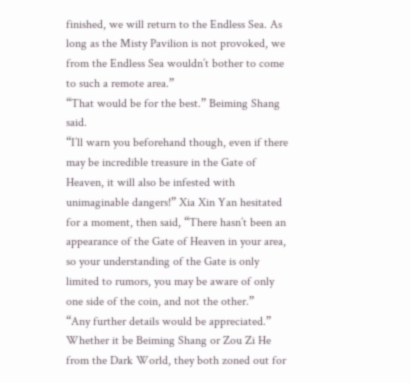finished, we will return to the Endless Sea. As long as the Misty Pavilion is not provoked, we from the Endless Sea wouldn’t bother to come to such a remote area.”
“That would be for the best.” Beiming Shang said.
“I’ll warn you beforehand though, even if there may be incredible treasure in the Gate of Heaven, it will also be infested with unimaginable dangers!” Xia Xin Yan hesitated for a moment, then said, “There hasn’t been an appearance of the Gate of Heaven in your area, so your understanding of the Gate is only limited to rumors, you may be aware of only one side of the coin, and not the other.”
“Any further details would be appreciated.”
Whether it be Beiming Shang or Zou Zi He from the Dark World, they both zoned out for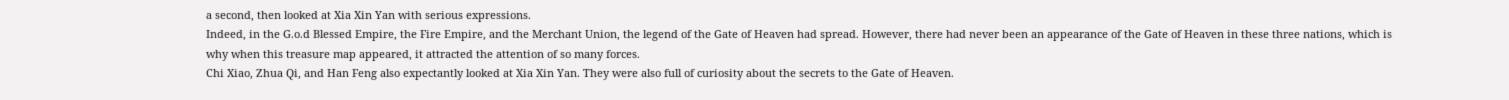a second, then looked at Xia Xin Yan with serious expressions.
Indeed, in the G.o.d Blessed Empire, the Fire Empire, and the Merchant Union, the legend of the Gate of Heaven had spread. However, there had never been an appearance of the Gate of Heaven in these three nations, which is why when this treasure map appeared, it attracted the attention of so many forces.
Chi Xiao, Zhua Qi, and Han Feng also expectantly looked at Xia Xin Yan. They were also full of curiosity about the secrets to the Gate of Heaven.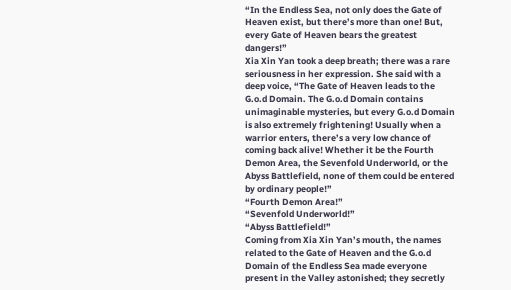“In the Endless Sea, not only does the Gate of Heaven exist, but there’s more than one! But, every Gate of Heaven bears the greatest dangers!”
Xia Xin Yan took a deep breath; there was a rare seriousness in her expression. She said with a deep voice, “The Gate of Heaven leads to the G.o.d Domain. The G.o.d Domain contains unimaginable mysteries, but every G.o.d Domain is also extremely frightening! Usually when a warrior enters, there’s a very low chance of coming back alive! Whether it be the Fourth Demon Area, the Sevenfold Underworld, or the Abyss Battlefield, none of them could be entered by ordinary people!”
“Fourth Demon Area!”
“Sevenfold Underworld!”
“Abyss Battlefield!”
Coming from Xia Xin Yan’s mouth, the names related to the Gate of Heaven and the G.o.d Domain of the Endless Sea made everyone present in the Valley astonished; they secretly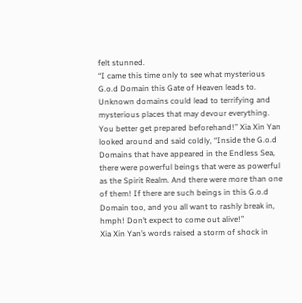felt stunned.
“I came this time only to see what mysterious G.o.d Domain this Gate of Heaven leads to. Unknown domains could lead to terrifying and mysterious places that may devour everything. You better get prepared beforehand!” Xia Xin Yan looked around and said coldly, “Inside the G.o.d Domains that have appeared in the Endless Sea, there were powerful beings that were as powerful as the Spirit Realm. And there were more than one of them! If there are such beings in this G.o.d Domain too, and you all want to rashly break in, hmph! Don’t expect to come out alive!”
Xia Xin Yan’s words raised a storm of shock in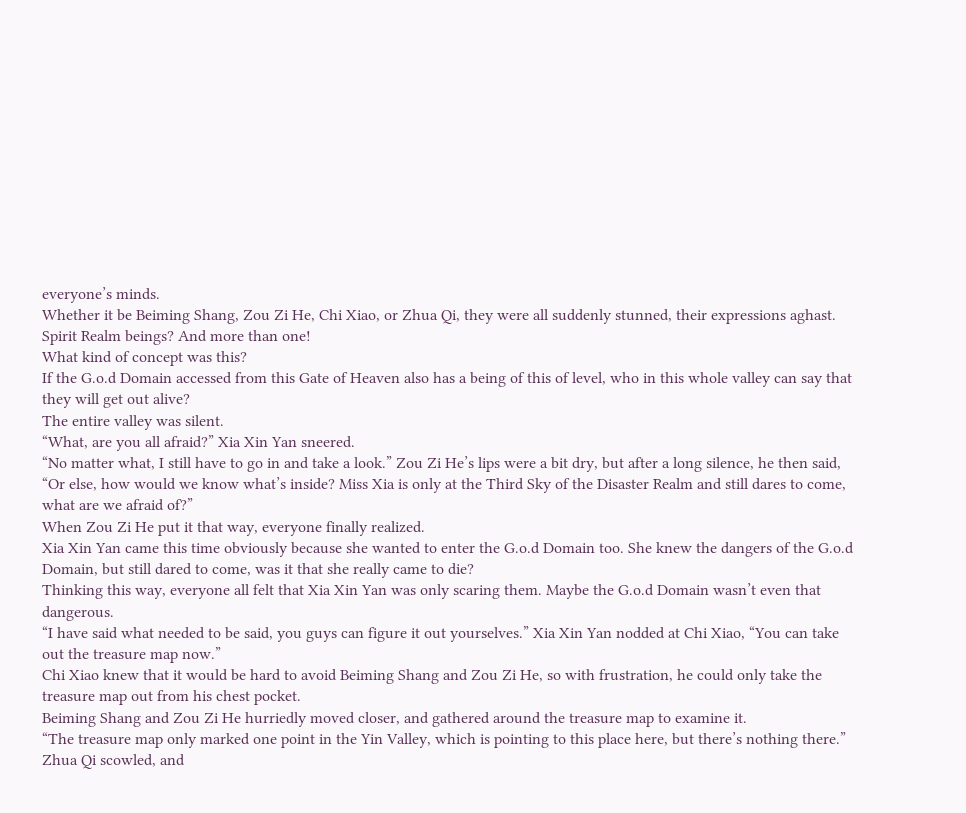everyone’s minds.
Whether it be Beiming Shang, Zou Zi He, Chi Xiao, or Zhua Qi, they were all suddenly stunned, their expressions aghast.
Spirit Realm beings? And more than one!
What kind of concept was this?
If the G.o.d Domain accessed from this Gate of Heaven also has a being of this of level, who in this whole valley can say that they will get out alive?
The entire valley was silent.
“What, are you all afraid?” Xia Xin Yan sneered.
“No matter what, I still have to go in and take a look.” Zou Zi He’s lips were a bit dry, but after a long silence, he then said, “Or else, how would we know what’s inside? Miss Xia is only at the Third Sky of the Disaster Realm and still dares to come, what are we afraid of?”
When Zou Zi He put it that way, everyone finally realized.
Xia Xin Yan came this time obviously because she wanted to enter the G.o.d Domain too. She knew the dangers of the G.o.d Domain, but still dared to come, was it that she really came to die?
Thinking this way, everyone all felt that Xia Xin Yan was only scaring them. Maybe the G.o.d Domain wasn’t even that dangerous.
“I have said what needed to be said, you guys can figure it out yourselves.” Xia Xin Yan nodded at Chi Xiao, “You can take out the treasure map now.”
Chi Xiao knew that it would be hard to avoid Beiming Shang and Zou Zi He, so with frustration, he could only take the treasure map out from his chest pocket.
Beiming Shang and Zou Zi He hurriedly moved closer, and gathered around the treasure map to examine it.
“The treasure map only marked one point in the Yin Valley, which is pointing to this place here, but there’s nothing there.” Zhua Qi scowled, and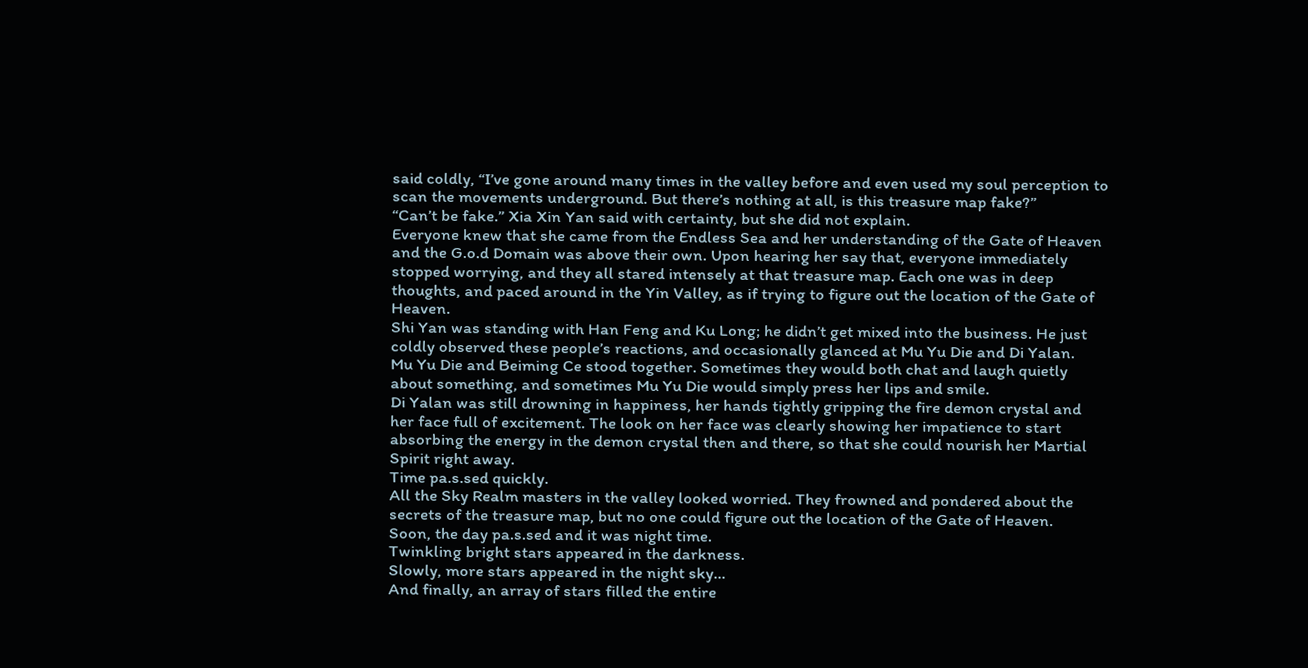said coldly, “I’ve gone around many times in the valley before and even used my soul perception to scan the movements underground. But there’s nothing at all, is this treasure map fake?”
“Can’t be fake.” Xia Xin Yan said with certainty, but she did not explain.
Everyone knew that she came from the Endless Sea and her understanding of the Gate of Heaven and the G.o.d Domain was above their own. Upon hearing her say that, everyone immediately stopped worrying, and they all stared intensely at that treasure map. Each one was in deep thoughts, and paced around in the Yin Valley, as if trying to figure out the location of the Gate of Heaven.
Shi Yan was standing with Han Feng and Ku Long; he didn’t get mixed into the business. He just coldly observed these people’s reactions, and occasionally glanced at Mu Yu Die and Di Yalan.
Mu Yu Die and Beiming Ce stood together. Sometimes they would both chat and laugh quietly about something, and sometimes Mu Yu Die would simply press her lips and smile.
Di Yalan was still drowning in happiness, her hands tightly gripping the fire demon crystal and her face full of excitement. The look on her face was clearly showing her impatience to start absorbing the energy in the demon crystal then and there, so that she could nourish her Martial Spirit right away.
Time pa.s.sed quickly.
All the Sky Realm masters in the valley looked worried. They frowned and pondered about the secrets of the treasure map, but no one could figure out the location of the Gate of Heaven.
Soon, the day pa.s.sed and it was night time.
Twinkling bright stars appeared in the darkness.
Slowly, more stars appeared in the night sky…
And finally, an array of stars filled the entire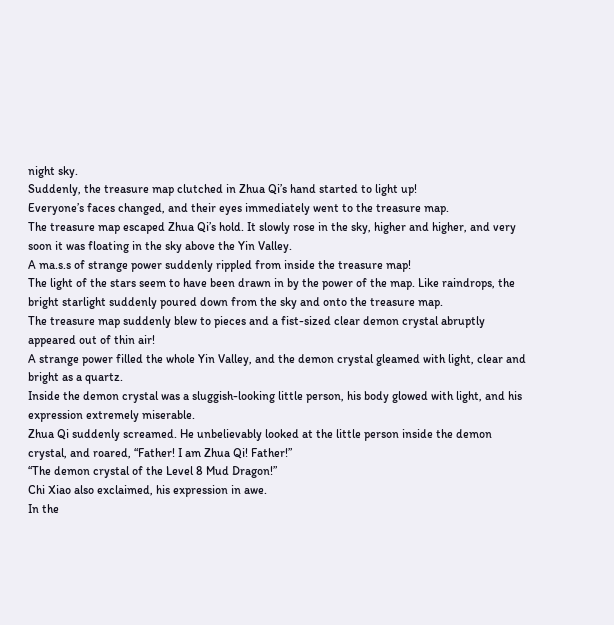night sky.
Suddenly, the treasure map clutched in Zhua Qi’s hand started to light up!
Everyone’s faces changed, and their eyes immediately went to the treasure map.
The treasure map escaped Zhua Qi’s hold. It slowly rose in the sky, higher and higher, and very soon it was floating in the sky above the Yin Valley.
A ma.s.s of strange power suddenly rippled from inside the treasure map!
The light of the stars seem to have been drawn in by the power of the map. Like raindrops, the bright starlight suddenly poured down from the sky and onto the treasure map.
The treasure map suddenly blew to pieces and a fist-sized clear demon crystal abruptly appeared out of thin air!
A strange power filled the whole Yin Valley, and the demon crystal gleamed with light, clear and bright as a quartz.
Inside the demon crystal was a sluggish-looking little person, his body glowed with light, and his expression extremely miserable.
Zhua Qi suddenly screamed. He unbelievably looked at the little person inside the demon crystal, and roared, “Father! I am Zhua Qi! Father!”
“The demon crystal of the Level 8 Mud Dragon!”
Chi Xiao also exclaimed, his expression in awe.
In the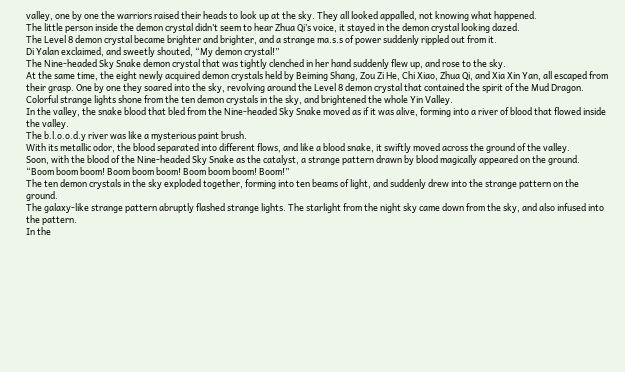valley, one by one the warriors raised their heads to look up at the sky. They all looked appalled, not knowing what happened.
The little person inside the demon crystal didn’t seem to hear Zhua Qi’s voice, it stayed in the demon crystal looking dazed.
The Level 8 demon crystal became brighter and brighter, and a strange ma.s.s of power suddenly rippled out from it.
Di Yalan exclaimed, and sweetly shouted, “My demon crystal!”
The Nine-headed Sky Snake demon crystal that was tightly clenched in her hand suddenly flew up, and rose to the sky.
At the same time, the eight newly acquired demon crystals held by Beiming Shang, Zou Zi He, Chi Xiao, Zhua Qi, and Xia Xin Yan, all escaped from their grasp. One by one they soared into the sky, revolving around the Level 8 demon crystal that contained the spirit of the Mud Dragon.
Colorful strange lights shone from the ten demon crystals in the sky, and brightened the whole Yin Valley.
In the valley, the snake blood that bled from the Nine-headed Sky Snake moved as if it was alive, forming into a river of blood that flowed inside the valley.
The b.l.o.o.d.y river was like a mysterious paint brush.
With its metallic odor, the blood separated into different flows, and like a blood snake, it swiftly moved across the ground of the valley.
Soon, with the blood of the Nine-headed Sky Snake as the catalyst, a strange pattern drawn by blood magically appeared on the ground.
“Boom boom boom! Boom boom boom! Boom boom boom! Boom!”
The ten demon crystals in the sky exploded together, forming into ten beams of light, and suddenly drew into the strange pattern on the ground.
The galaxy-like strange pattern abruptly flashed strange lights. The starlight from the night sky came down from the sky, and also infused into the pattern.
In the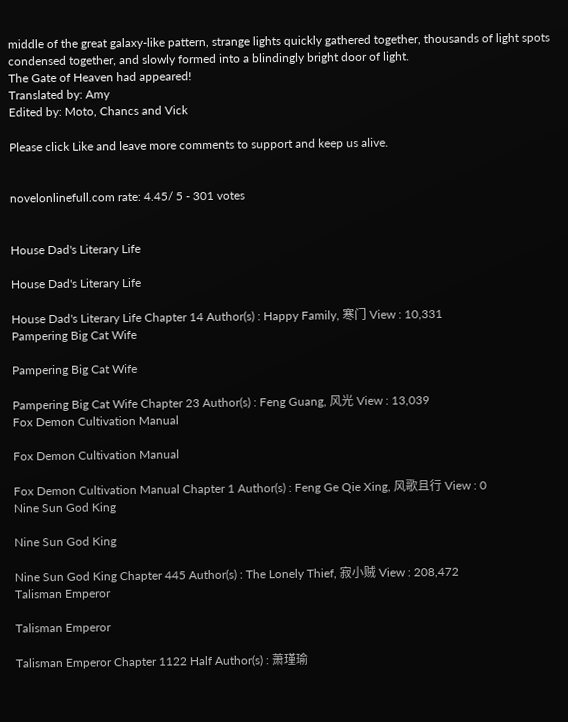middle of the great galaxy-like pattern, strange lights quickly gathered together, thousands of light spots condensed together, and slowly formed into a blindingly bright door of light.
The Gate of Heaven had appeared!
Translated by: Amy
Edited by: Moto, Chancs and Vick

Please click Like and leave more comments to support and keep us alive.


novelonlinefull.com rate: 4.45/ 5 - 301 votes


House Dad's Literary Life

House Dad's Literary Life

House Dad's Literary Life Chapter 14 Author(s) : Happy Family, 寒门 View : 10,331
Pampering Big Cat Wife

Pampering Big Cat Wife

Pampering Big Cat Wife Chapter 23 Author(s) : Feng Guang, 风光 View : 13,039
Fox Demon Cultivation Manual

Fox Demon Cultivation Manual

Fox Demon Cultivation Manual Chapter 1 Author(s) : Feng Ge Qie Xing, 风歌且行 View : 0
Nine Sun God King

Nine Sun God King

Nine Sun God King Chapter 445 Author(s) : The Lonely Thief, 寂小贼 View : 208,472
Talisman Emperor

Talisman Emperor

Talisman Emperor Chapter 1122 Half Author(s) : 萧瑾瑜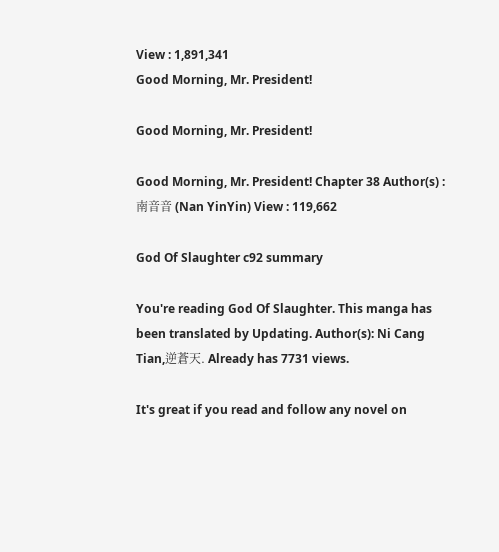View : 1,891,341
Good Morning, Mr. President!

Good Morning, Mr. President!

Good Morning, Mr. President! Chapter 38 Author(s) : 南音音 (Nan YinYin) View : 119,662

God Of Slaughter c92 summary

You're reading God Of Slaughter. This manga has been translated by Updating. Author(s): Ni Cang Tian,逆蒼天. Already has 7731 views.

It's great if you read and follow any novel on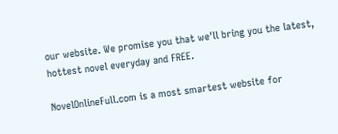our website. We promise you that we'll bring you the latest, hottest novel everyday and FREE.

NovelOnlineFull.com is a most smartest website for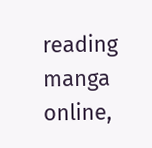reading manga online,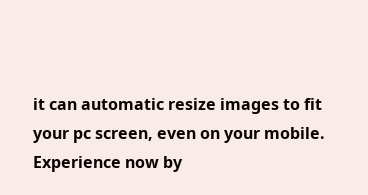it can automatic resize images to fit your pc screen, even on your mobile. Experience now by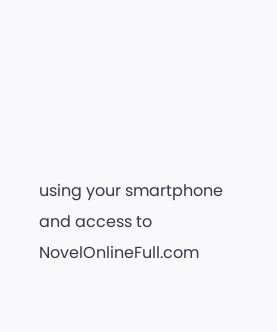using your smartphone and access to NovelOnlineFull.com